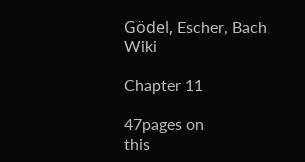Gödel, Escher, Bach Wiki

Chapter 11

47pages on
this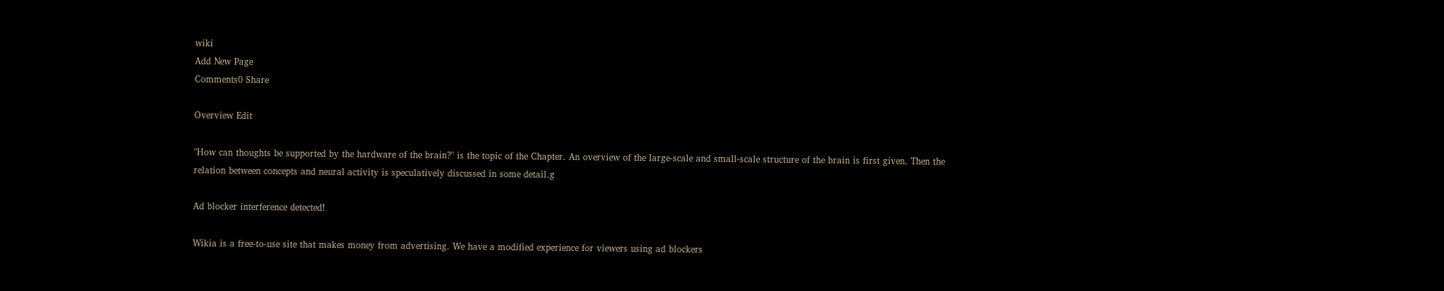wiki
Add New Page
Comments0 Share

Overview Edit

"How can thoughts be supported by the hardware of the brain?" is the topic of the Chapter. An overview of the large-scale and small-scale structure of the brain is first given. Then the relation between concepts and neural activity is speculatively discussed in some detail.g

Ad blocker interference detected!

Wikia is a free-to-use site that makes money from advertising. We have a modified experience for viewers using ad blockers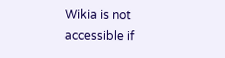Wikia is not accessible if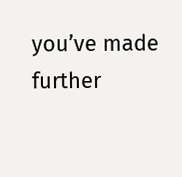you’ve made further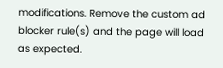modifications. Remove the custom ad blocker rule(s) and the page will load as expected.